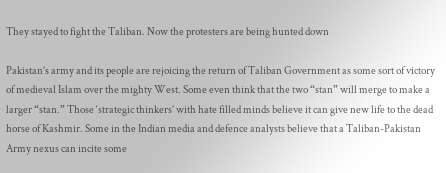They stayed to fight the Taliban. Now the protesters are being hunted down

Pakistan’s army and its people are rejoicing the return of Taliban Government as some sort of victory of medieval Islam over the mighty West. Some even think that the two “stan” will merge to make a larger “stan.” Those ‘strategic thinkers’ with hate filled minds believe it can give new life to the dead horse of Kashmir. Some in the Indian media and defence analysts believe that a Taliban-Pakistan Army nexus can incite some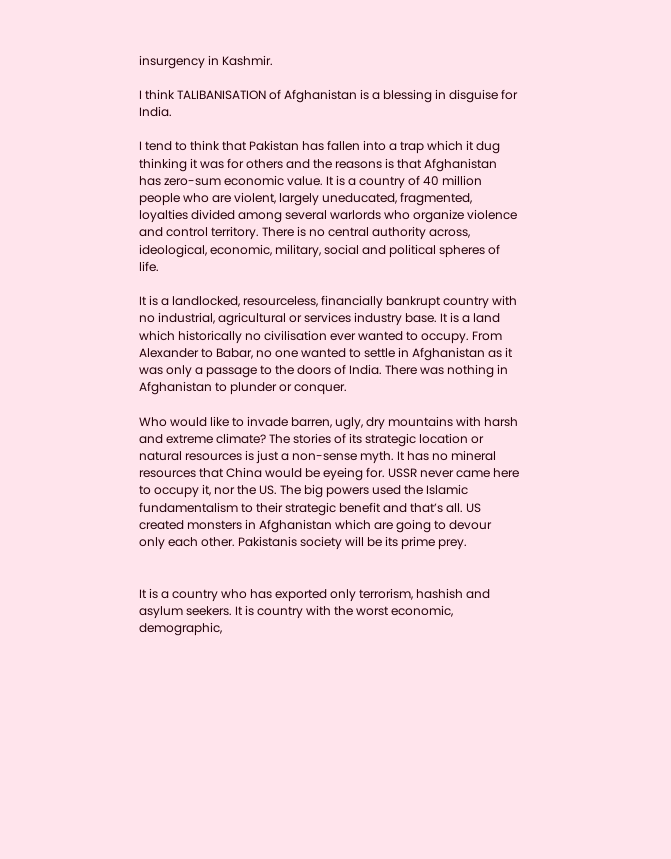insurgency in Kashmir.

I think TALIBANISATION of Afghanistan is a blessing in disguise for India.

I tend to think that Pakistan has fallen into a trap which it dug thinking it was for others and the reasons is that Afghanistan has zero-sum economic value. It is a country of 40 million people who are violent, largely uneducated, fragmented, loyalties divided among several warlords who organize violence and control territory. There is no central authority across, ideological, economic, military, social and political spheres of life.

It is a landlocked, resourceless, financially bankrupt country with no industrial, agricultural or services industry base. It is a land which historically no civilisation ever wanted to occupy. From Alexander to Babar, no one wanted to settle in Afghanistan as it was only a passage to the doors of India. There was nothing in Afghanistan to plunder or conquer.

Who would like to invade barren, ugly, dry mountains with harsh and extreme climate? The stories of its strategic location or natural resources is just a non-sense myth. It has no mineral resources that China would be eyeing for. USSR never came here to occupy it, nor the US. The big powers used the Islamic fundamentalism to their strategic benefit and that’s all. US created monsters in Afghanistan which are going to devour only each other. Pakistanis society will be its prime prey.


It is a country who has exported only terrorism, hashish and asylum seekers. It is country with the worst economic, demographic,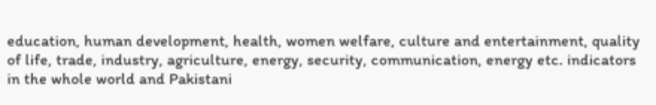education, human development, health, women welfare, culture and entertainment, quality of life, trade, industry, agriculture, energy, security, communication, energy etc. indicators in the whole world and Pakistani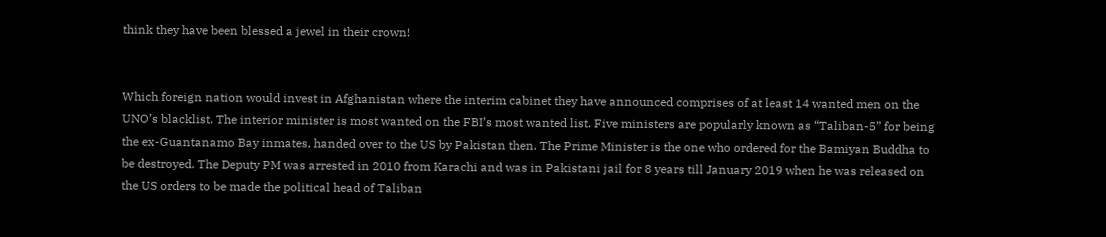think they have been blessed a jewel in their crown!


Which foreign nation would invest in Afghanistan where the interim cabinet they have announced comprises of at least 14 wanted men on the UNO’s blacklist. The interior minister is most wanted on the FBI’s most wanted list. Five ministers are popularly known as “Taliban-5” for being the ex-Guantanamo Bay inmates, handed over to the US by Pakistan then. The Prime Minister is the one who ordered for the Bamiyan Buddha to be destroyed. The Deputy PM was arrested in 2010 from Karachi and was in Pakistani jail for 8 years till January 2019 when he was released on the US orders to be made the political head of Taliban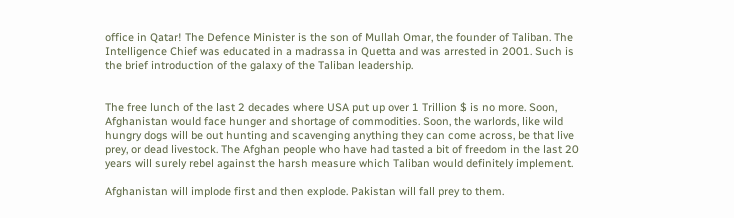office in Qatar! The Defence Minister is the son of Mullah Omar, the founder of Taliban. The Intelligence Chief was educated in a madrassa in Quetta and was arrested in 2001. Such is the brief introduction of the galaxy of the Taliban leadership.


The free lunch of the last 2 decades where USA put up over 1 Trillion $ is no more. Soon, Afghanistan would face hunger and shortage of commodities. Soon, the warlords, like wild hungry dogs will be out hunting and scavenging anything they can come across, be that live prey, or dead livestock. The Afghan people who have had tasted a bit of freedom in the last 20 years will surely rebel against the harsh measure which Taliban would definitely implement.

Afghanistan will implode first and then explode. Pakistan will fall prey to them.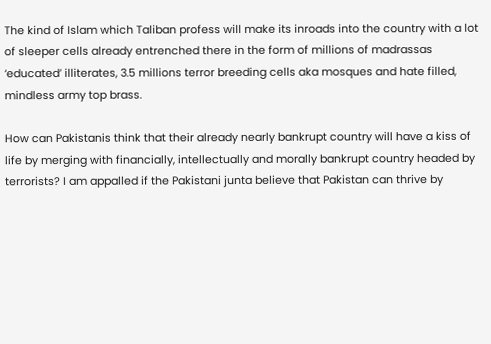The kind of Islam which Taliban profess will make its inroads into the country with a lot of sleeper cells already entrenched there in the form of millions of madrassas ‘educated’ illiterates, 3.5 millions terror breeding cells aka mosques and hate filled, mindless army top brass.

How can Pakistanis think that their already nearly bankrupt country will have a kiss of life by merging with financially, intellectually and morally bankrupt country headed by terrorists? I am appalled if the Pakistani junta believe that Pakistan can thrive by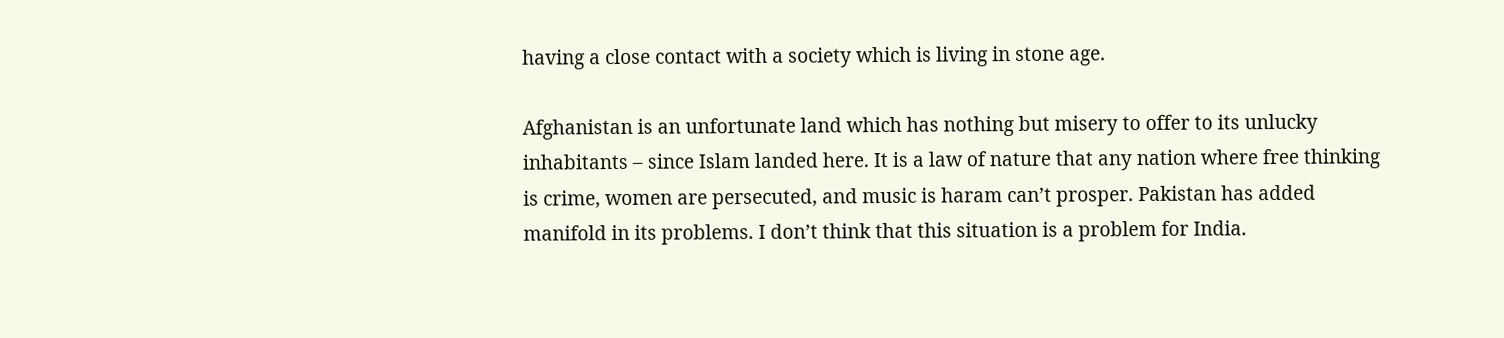having a close contact with a society which is living in stone age.

Afghanistan is an unfortunate land which has nothing but misery to offer to its unlucky inhabitants – since Islam landed here. It is a law of nature that any nation where free thinking is crime, women are persecuted, and music is haram can’t prosper. Pakistan has added manifold in its problems. I don’t think that this situation is a problem for India.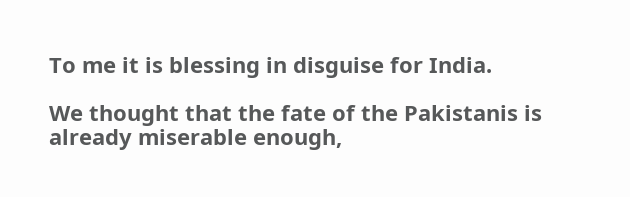To me it is blessing in disguise for India.

We thought that the fate of the Pakistanis is already miserable enough,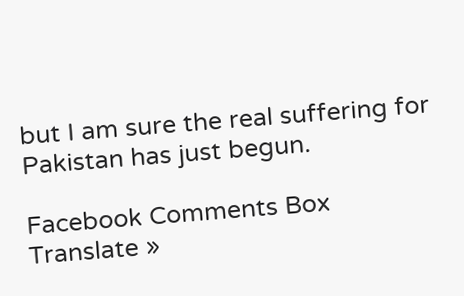but I am sure the real suffering for Pakistan has just begun.

Facebook Comments Box
Translate »